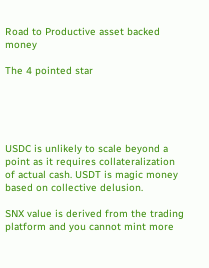Road to Productive asset backed money

The 4 pointed star





USDC is unlikely to scale beyond a point as it requires collateralization of actual cash. USDT is magic money based on collective delusion.

SNX value is derived from the trading platform and you cannot mint more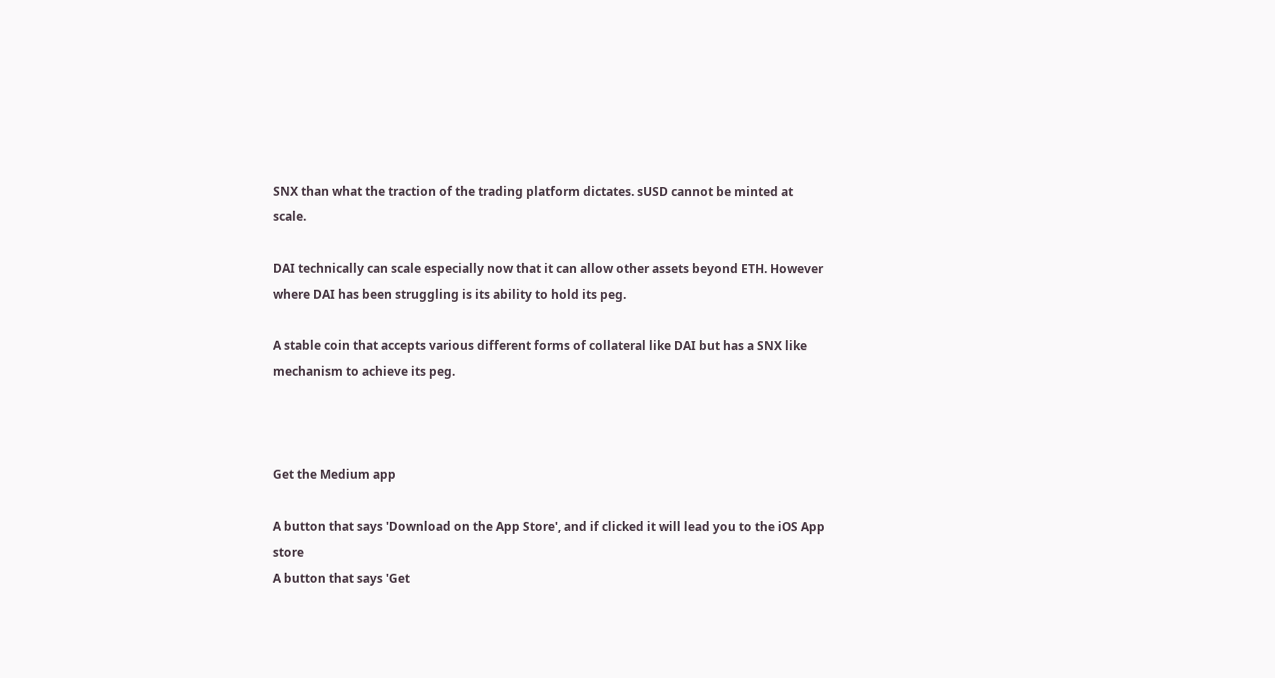SNX than what the traction of the trading platform dictates. sUSD cannot be minted at scale.

DAI technically can scale especially now that it can allow other assets beyond ETH. However where DAI has been struggling is its ability to hold its peg.

A stable coin that accepts various different forms of collateral like DAI but has a SNX like mechanism to achieve its peg.



Get the Medium app

A button that says 'Download on the App Store', and if clicked it will lead you to the iOS App store
A button that says 'Get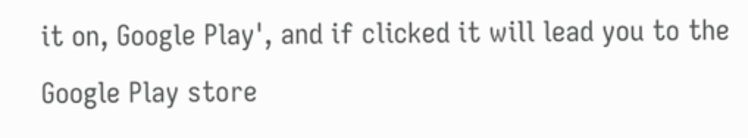it on, Google Play', and if clicked it will lead you to the Google Play store